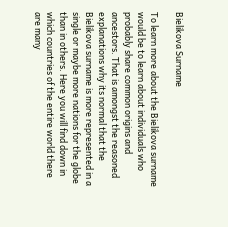Bielikova Surname

To learn more about the Bielikova surname would be to learn about individuals who probably share common origins and ancestors. That is amongst the reasoned explanations why its normal that the Bielikova surname is more represented in a single or maybe more nations for the globe than in others. Here you will find down in which countries of the entire world there are many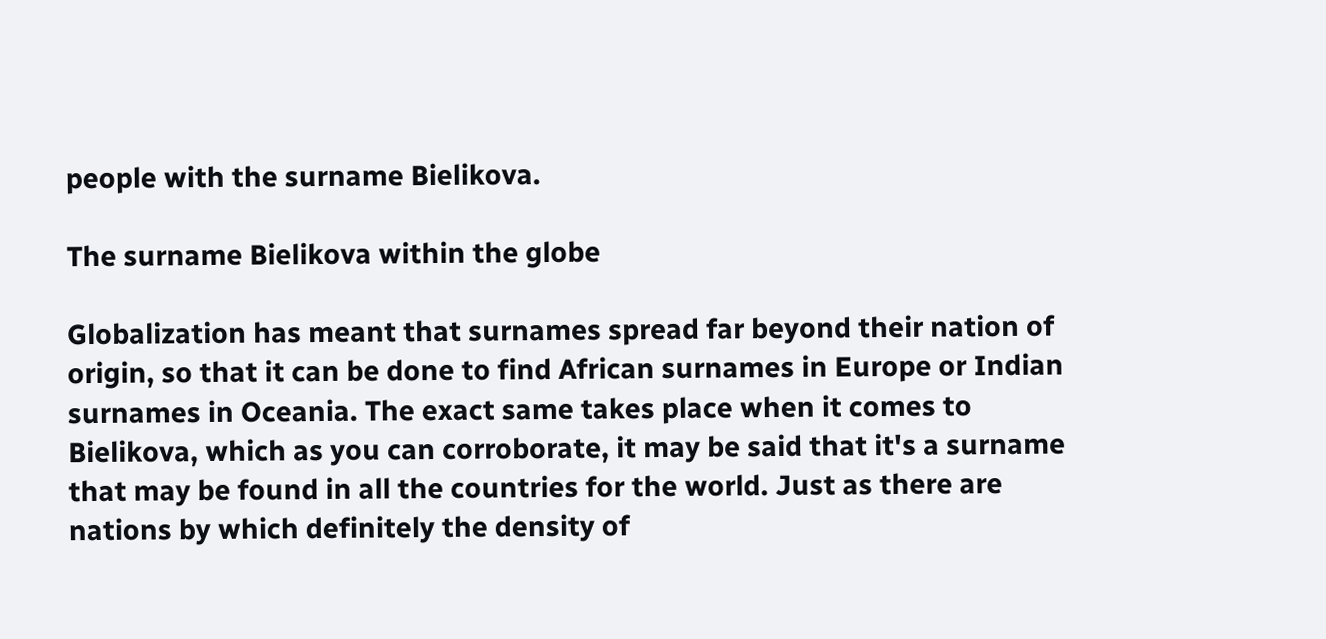people with the surname Bielikova.

The surname Bielikova within the globe

Globalization has meant that surnames spread far beyond their nation of origin, so that it can be done to find African surnames in Europe or Indian surnames in Oceania. The exact same takes place when it comes to Bielikova, which as you can corroborate, it may be said that it's a surname that may be found in all the countries for the world. Just as there are nations by which definitely the density of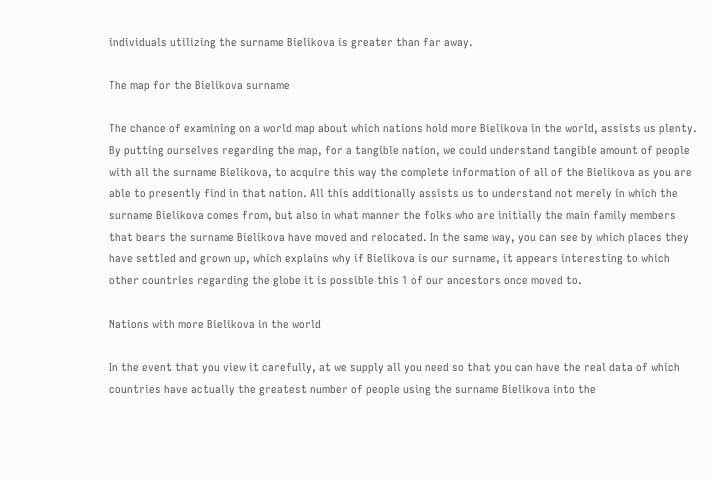individuals utilizing the surname Bielikova is greater than far away.

The map for the Bielikova surname

The chance of examining on a world map about which nations hold more Bielikova in the world, assists us plenty. By putting ourselves regarding the map, for a tangible nation, we could understand tangible amount of people with all the surname Bielikova, to acquire this way the complete information of all of the Bielikova as you are able to presently find in that nation. All this additionally assists us to understand not merely in which the surname Bielikova comes from, but also in what manner the folks who are initially the main family members that bears the surname Bielikova have moved and relocated. In the same way, you can see by which places they have settled and grown up, which explains why if Bielikova is our surname, it appears interesting to which other countries regarding the globe it is possible this 1 of our ancestors once moved to.

Nations with more Bielikova in the world

In the event that you view it carefully, at we supply all you need so that you can have the real data of which countries have actually the greatest number of people using the surname Bielikova into the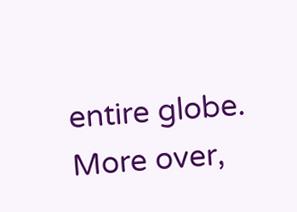entire globe. More over,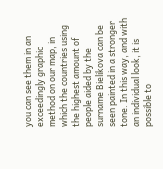you can see them in an exceedingly graphic method on our map, in which the countries using the highest amount of people aided by the surname Bielikova can be seen painted in a stronger tone. In this way, and with an individual look, it is possible to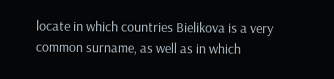locate in which countries Bielikova is a very common surname, as well as in which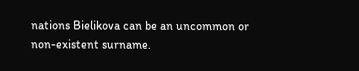nations Bielikova can be an uncommon or non-existent surname.